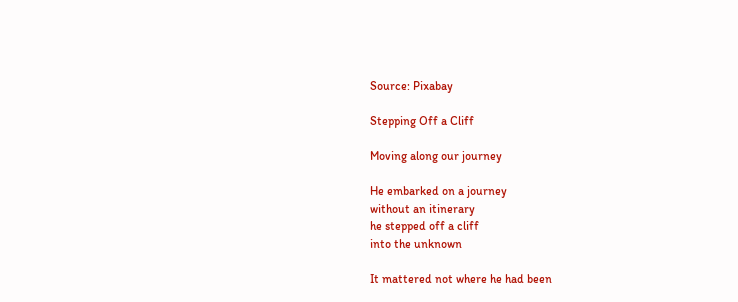Source: Pixabay

Stepping Off a Cliff

Moving along our journey

He embarked on a journey
without an itinerary
he stepped off a cliff
into the unknown

It mattered not where he had been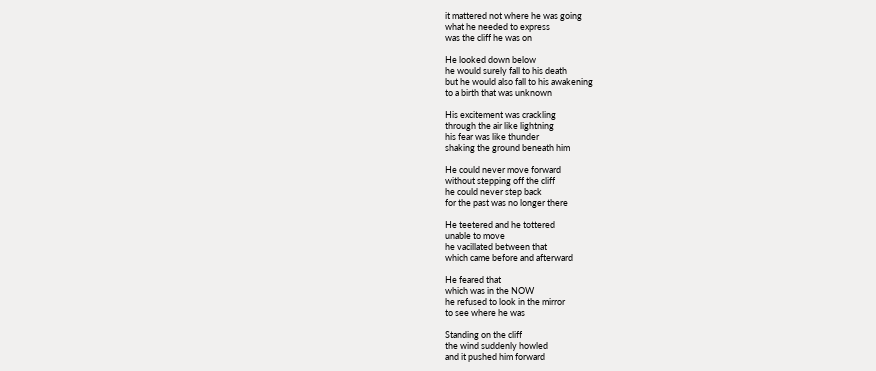it mattered not where he was going
what he needed to express
was the cliff he was on

He looked down below
he would surely fall to his death
but he would also fall to his awakening
to a birth that was unknown

His excitement was crackling
through the air like lightning
his fear was like thunder
shaking the ground beneath him

He could never move forward
without stepping off the cliff
he could never step back
for the past was no longer there

He teetered and he tottered
unable to move
he vacillated between that
which came before and afterward

He feared that
which was in the NOW
he refused to look in the mirror
to see where he was

Standing on the cliff
the wind suddenly howled
and it pushed him forward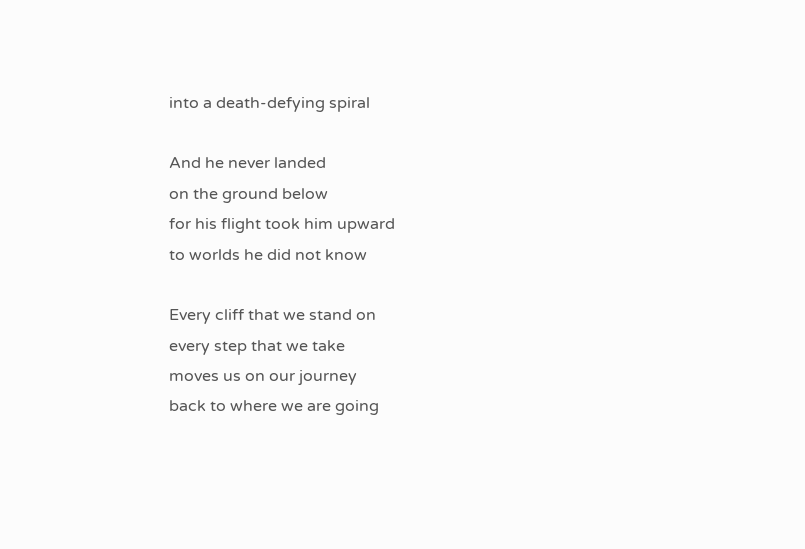into a death-defying spiral

And he never landed
on the ground below
for his flight took him upward
to worlds he did not know

Every cliff that we stand on
every step that we take
moves us on our journey
back to where we are going